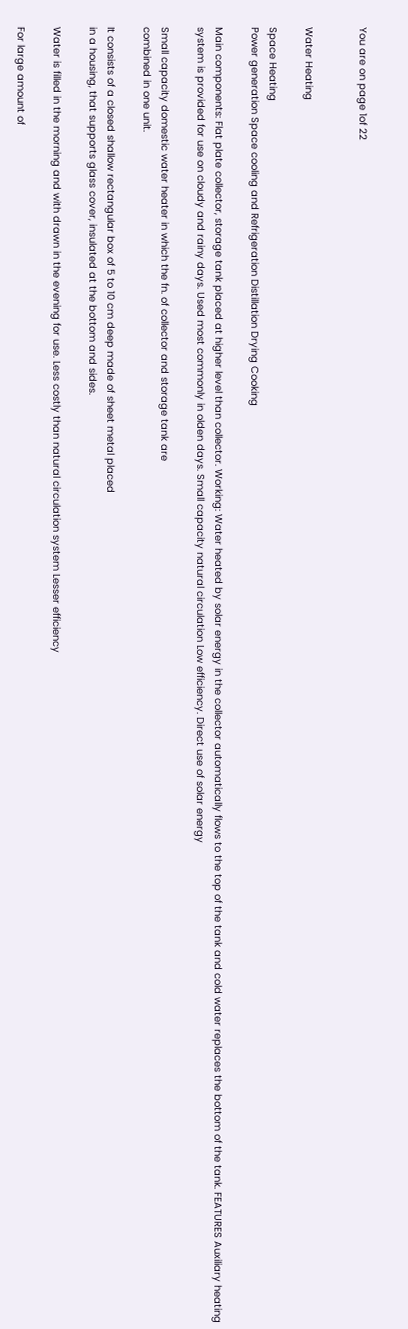You are on page 1of 22


Water Heating

Space Heating
Power generation Space cooling and Refrigeration Distillation Drying Cooking

Main components: Flat plate collector, storage tank placed at higher level than collector. Working: Water heated by solar energy in the collector automatically flows to the top of the tank and cold water replaces the bottom of the tank. FEATURES Auxiliary heating system is provided for use on cloudy and rainy days. Used most commonly in olden days. Small capacity natural circulation Low efficiency. Direct use of solar energy

Small capacity domestic water heater in which the fn. of collector and storage tank are
combined in one unit.

It consists of a closed shallow rectangular box of 5 to 10 cm deep made of sheet metal placed
in a housing, that supports glass cover, insulated at the bottom and sides.

Water is filled in the morning and with drawn in the evening for use. Less costly than natural circulation system Lesser efficiency

For large amount of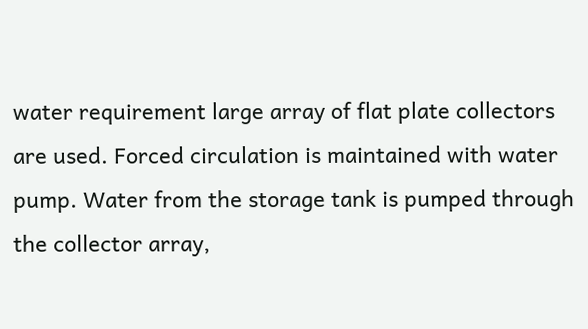water requirement large array of flat plate collectors are used. Forced circulation is maintained with water pump. Water from the storage tank is pumped through the collector array,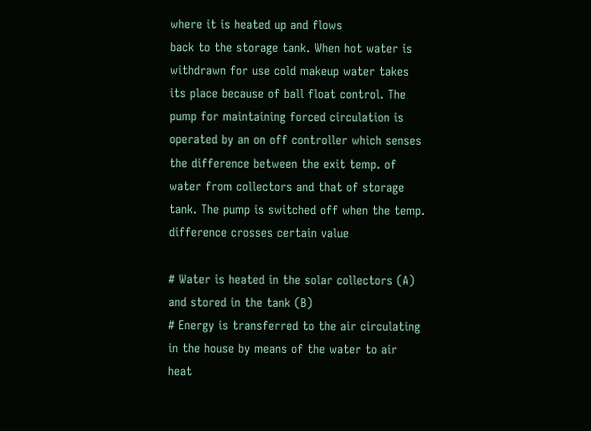where it is heated up and flows
back to the storage tank. When hot water is withdrawn for use cold makeup water takes its place because of ball float control. The pump for maintaining forced circulation is operated by an on off controller which senses the difference between the exit temp. of water from collectors and that of storage tank. The pump is switched off when the temp. difference crosses certain value

# Water is heated in the solar collectors (A) and stored in the tank (B)
# Energy is transferred to the air circulating in the house by means of the water to air heat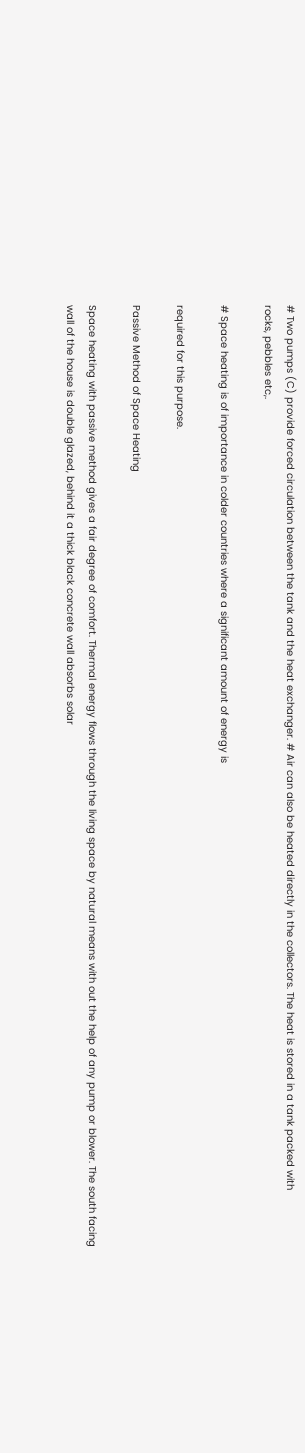# Two pumps (C) provide forced circulation between the tank and the heat exchanger. # Air can also be heated directly in the collectors. The heat is stored in a tank packed with
rocks, pebbles etc,.

# Space heating is of importance in colder countries where a significant amount of energy is

required for this purpose.

Passive Method of Space Heating

Space heating with passive method gives a fair degree of comfort. Thermal energy flows through the living space by natural means with out the help of any pump or blower. The south facing wall of the house is double glazed, behind it a thick black concrete wall absorbs solar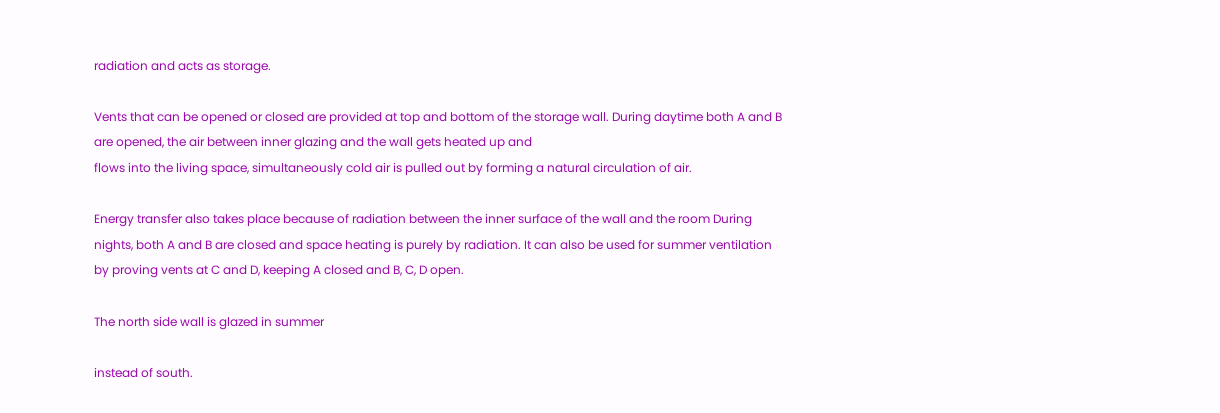radiation and acts as storage.

Vents that can be opened or closed are provided at top and bottom of the storage wall. During daytime both A and B are opened, the air between inner glazing and the wall gets heated up and
flows into the living space, simultaneously cold air is pulled out by forming a natural circulation of air.

Energy transfer also takes place because of radiation between the inner surface of the wall and the room During nights, both A and B are closed and space heating is purely by radiation. It can also be used for summer ventilation
by proving vents at C and D, keeping A closed and B, C, D open.

The north side wall is glazed in summer

instead of south.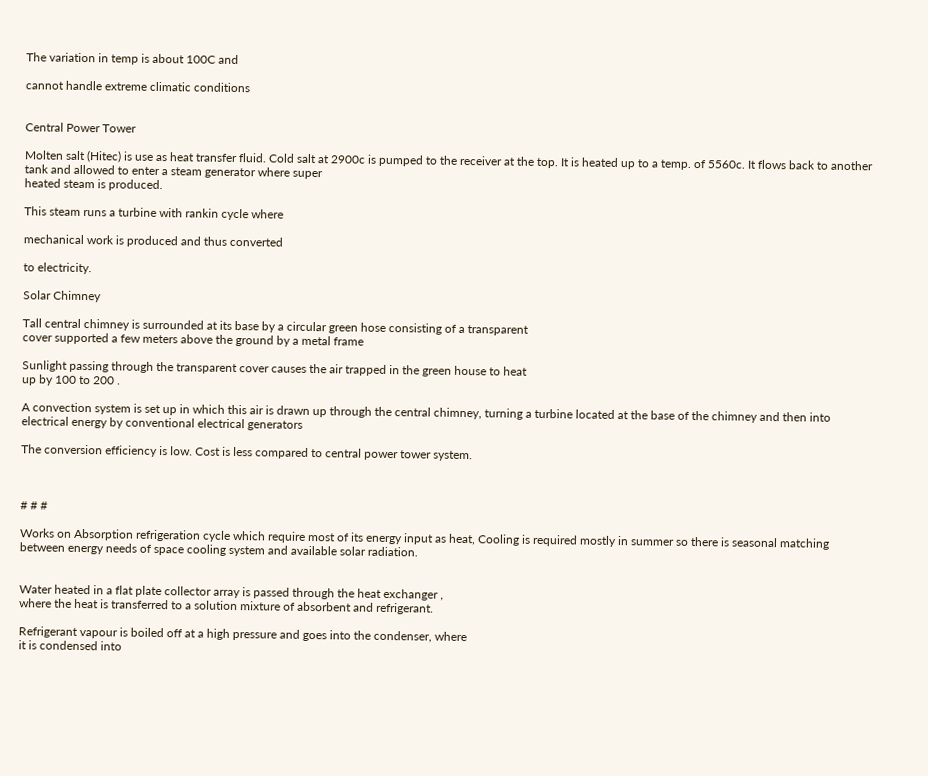The variation in temp is about 100C and

cannot handle extreme climatic conditions


Central Power Tower

Molten salt (Hitec) is use as heat transfer fluid. Cold salt at 2900c is pumped to the receiver at the top. It is heated up to a temp. of 5560c. It flows back to another tank and allowed to enter a steam generator where super
heated steam is produced.

This steam runs a turbine with rankin cycle where

mechanical work is produced and thus converted

to electricity.

Solar Chimney

Tall central chimney is surrounded at its base by a circular green hose consisting of a transparent
cover supported a few meters above the ground by a metal frame

Sunlight passing through the transparent cover causes the air trapped in the green house to heat
up by 100 to 200 .

A convection system is set up in which this air is drawn up through the central chimney, turning a turbine located at the base of the chimney and then into electrical energy by conventional electrical generators

The conversion efficiency is low. Cost is less compared to central power tower system.



# # #

Works on Absorption refrigeration cycle which require most of its energy input as heat, Cooling is required mostly in summer so there is seasonal matching between energy needs of space cooling system and available solar radiation.


Water heated in a flat plate collector array is passed through the heat exchanger ,
where the heat is transferred to a solution mixture of absorbent and refrigerant.

Refrigerant vapour is boiled off at a high pressure and goes into the condenser, where
it is condensed into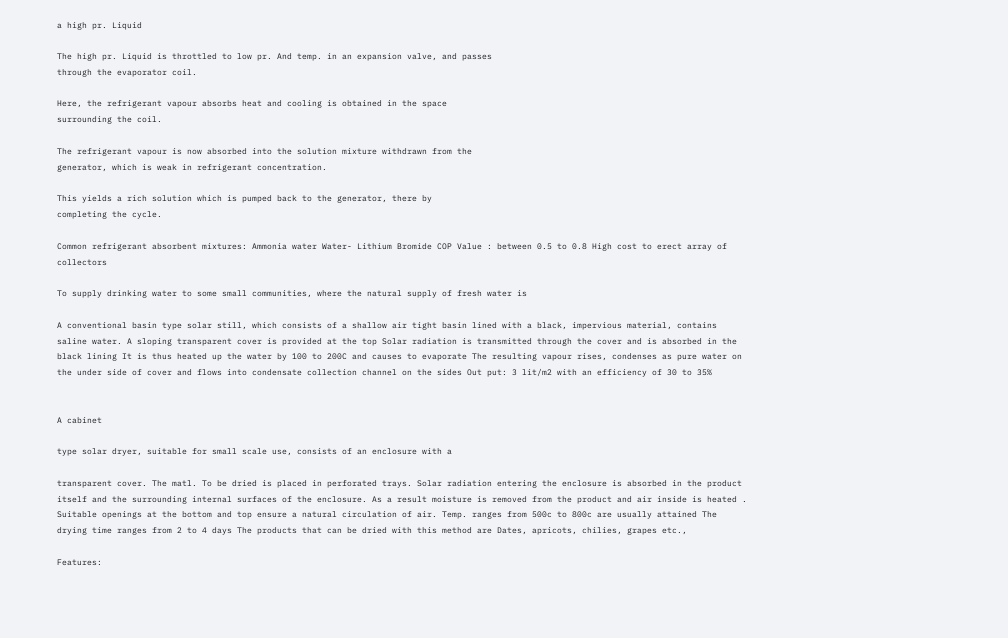a high pr. Liquid

The high pr. Liquid is throttled to low pr. And temp. in an expansion valve, and passes
through the evaporator coil.

Here, the refrigerant vapour absorbs heat and cooling is obtained in the space
surrounding the coil.

The refrigerant vapour is now absorbed into the solution mixture withdrawn from the
generator, which is weak in refrigerant concentration.

This yields a rich solution which is pumped back to the generator, there by
completing the cycle.

Common refrigerant absorbent mixtures: Ammonia water Water- Lithium Bromide COP Value : between 0.5 to 0.8 High cost to erect array of collectors

To supply drinking water to some small communities, where the natural supply of fresh water is

A conventional basin type solar still, which consists of a shallow air tight basin lined with a black, impervious material, contains saline water. A sloping transparent cover is provided at the top Solar radiation is transmitted through the cover and is absorbed in the black lining It is thus heated up the water by 100 to 200C and causes to evaporate The resulting vapour rises, condenses as pure water on the under side of cover and flows into condensate collection channel on the sides Out put: 3 lit/m2 with an efficiency of 30 to 35%


A cabinet

type solar dryer, suitable for small scale use, consists of an enclosure with a

transparent cover. The matl. To be dried is placed in perforated trays. Solar radiation entering the enclosure is absorbed in the product itself and the surrounding internal surfaces of the enclosure. As a result moisture is removed from the product and air inside is heated . Suitable openings at the bottom and top ensure a natural circulation of air. Temp. ranges from 500c to 800c are usually attained The drying time ranges from 2 to 4 days The products that can be dried with this method are Dates, apricots, chilies, grapes etc.,

Features: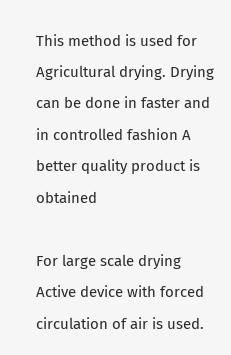This method is used for Agricultural drying. Drying can be done in faster and in controlled fashion A better quality product is obtained

For large scale drying Active device with forced circulation of air is used.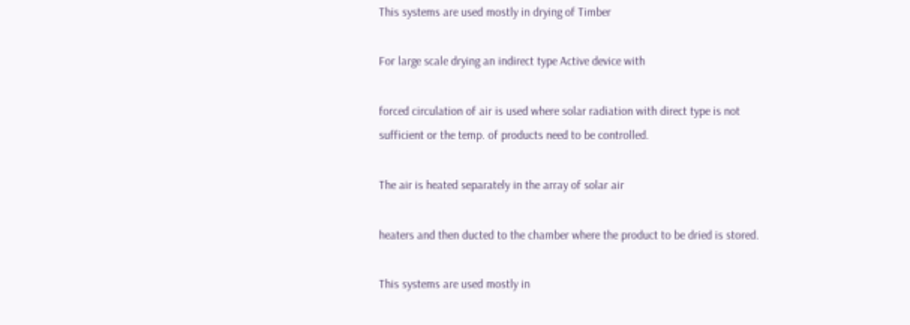This systems are used mostly in drying of Timber

For large scale drying an indirect type Active device with

forced circulation of air is used where solar radiation with direct type is not sufficient or the temp. of products need to be controlled.

The air is heated separately in the array of solar air

heaters and then ducted to the chamber where the product to be dried is stored.

This systems are used mostly in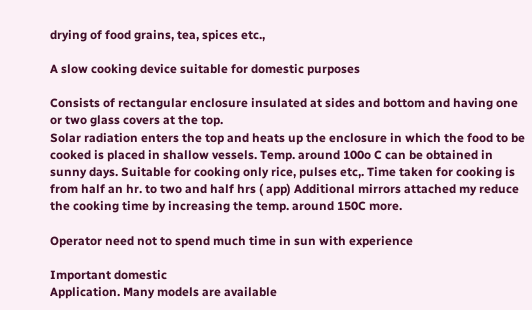drying of food grains, tea, spices etc.,

A slow cooking device suitable for domestic purposes

Consists of rectangular enclosure insulated at sides and bottom and having one or two glass covers at the top.
Solar radiation enters the top and heats up the enclosure in which the food to be cooked is placed in shallow vessels. Temp. around 100o C can be obtained in sunny days. Suitable for cooking only rice, pulses etc,. Time taken for cooking is from half an hr. to two and half hrs ( app) Additional mirrors attached my reduce the cooking time by increasing the temp. around 150C more.

Operator need not to spend much time in sun with experience

Important domestic
Application. Many models are available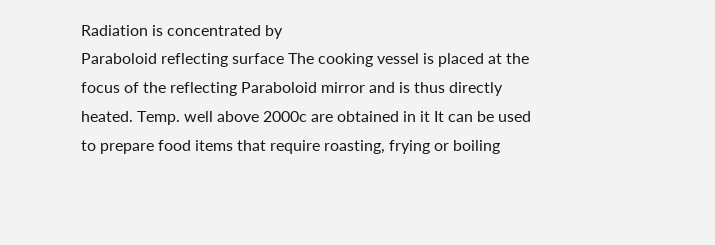Radiation is concentrated by
Paraboloid reflecting surface The cooking vessel is placed at the focus of the reflecting Paraboloid mirror and is thus directly heated. Temp. well above 2000c are obtained in it It can be used to prepare food items that require roasting, frying or boiling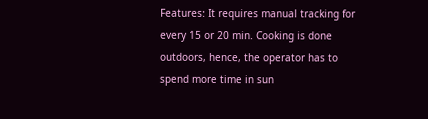Features: It requires manual tracking for every 15 or 20 min. Cooking is done outdoors, hence, the operator has to spend more time in sun